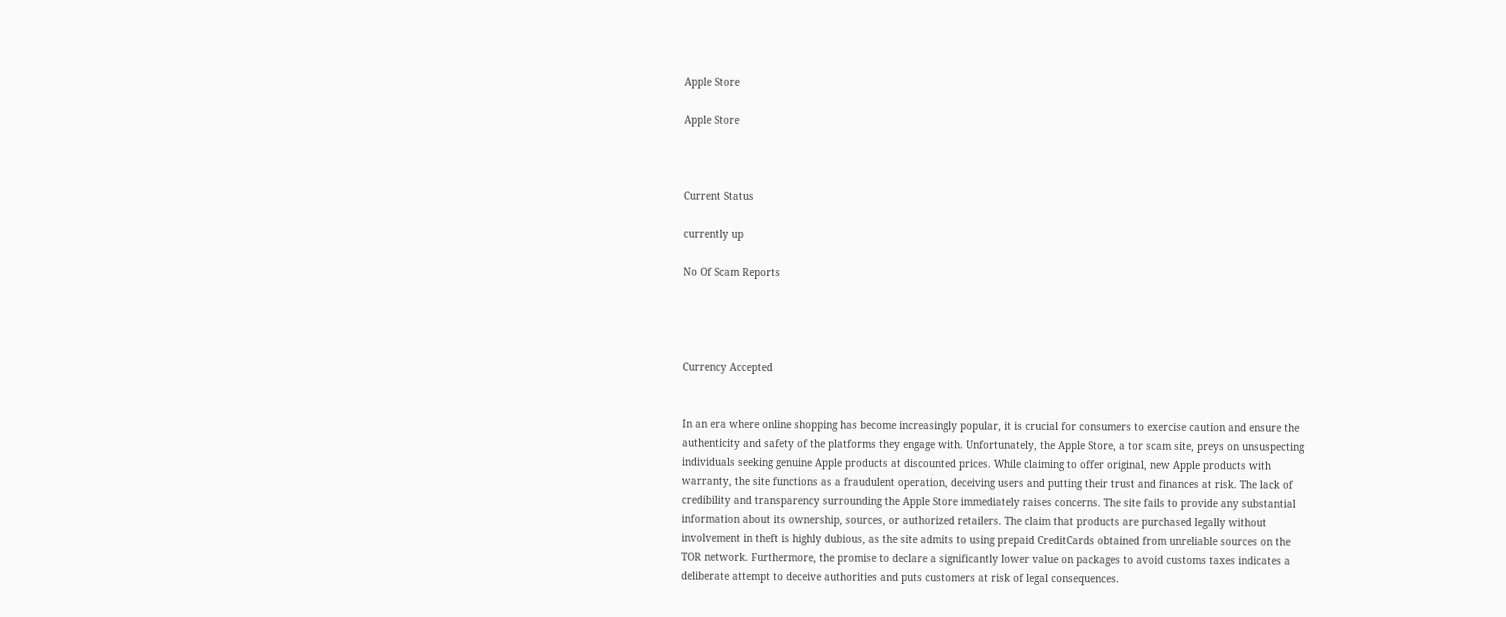Apple Store

Apple Store



Current Status

currently up

No Of Scam Reports




Currency Accepted


In an era where online shopping has become increasingly popular, it is crucial for consumers to exercise caution and ensure the authenticity and safety of the platforms they engage with. Unfortunately, the Apple Store, a tor scam site, preys on unsuspecting individuals seeking genuine Apple products at discounted prices. While claiming to offer original, new Apple products with warranty, the site functions as a fraudulent operation, deceiving users and putting their trust and finances at risk. The lack of credibility and transparency surrounding the Apple Store immediately raises concerns. The site fails to provide any substantial information about its ownership, sources, or authorized retailers. The claim that products are purchased legally without involvement in theft is highly dubious, as the site admits to using prepaid CreditCards obtained from unreliable sources on the TOR network. Furthermore, the promise to declare a significantly lower value on packages to avoid customs taxes indicates a deliberate attempt to deceive authorities and puts customers at risk of legal consequences.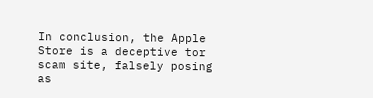In conclusion, the Apple Store is a deceptive tor scam site, falsely posing as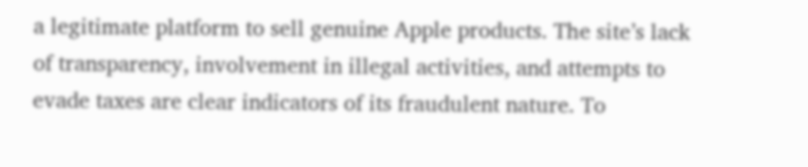a legitimate platform to sell genuine Apple products. The site’s lack of transparency, involvement in illegal activities, and attempts to evade taxes are clear indicators of its fraudulent nature. To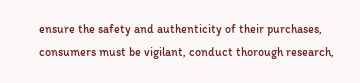ensure the safety and authenticity of their purchases, consumers must be vigilant, conduct thorough research,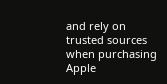and rely on trusted sources when purchasing Apple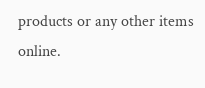products or any other items online.